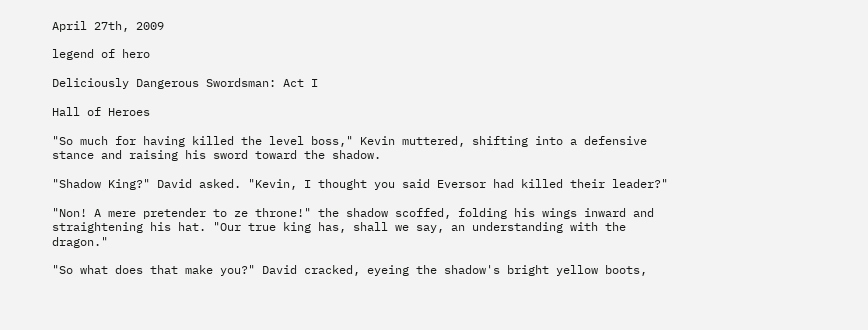April 27th, 2009

legend of hero

Deliciously Dangerous Swordsman: Act I

Hall of Heroes

"So much for having killed the level boss," Kevin muttered, shifting into a defensive stance and raising his sword toward the shadow.

"Shadow King?" David asked. "Kevin, I thought you said Eversor had killed their leader?"

"Non! A mere pretender to ze throne!" the shadow scoffed, folding his wings inward and straightening his hat. "Our true king has, shall we say, an understanding with the dragon."

"So what does that make you?" David cracked, eyeing the shadow's bright yellow boots,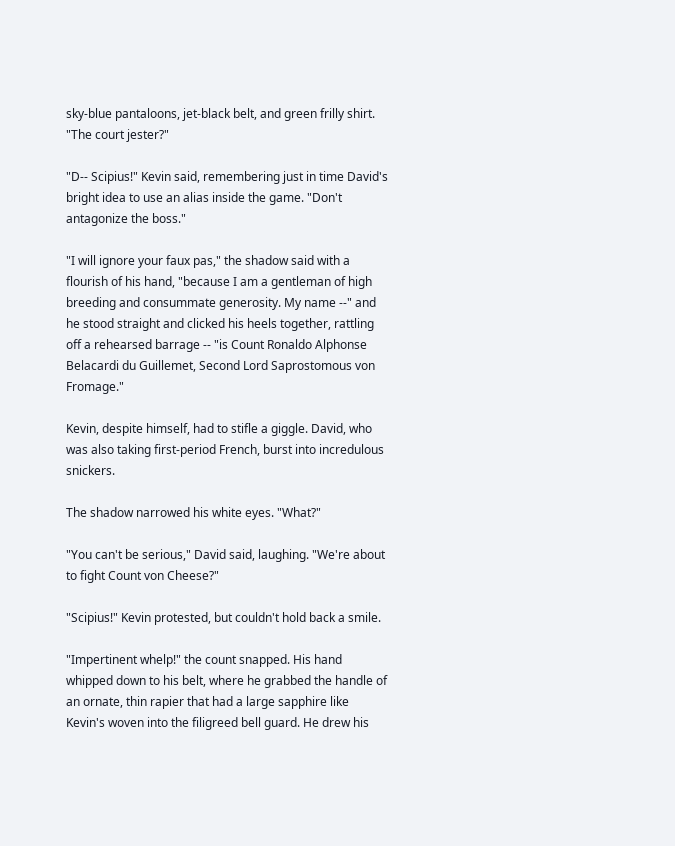sky-blue pantaloons, jet-black belt, and green frilly shirt. "The court jester?"

"D-- Scipius!" Kevin said, remembering just in time David's bright idea to use an alias inside the game. "Don't antagonize the boss."

"I will ignore your faux pas," the shadow said with a flourish of his hand, "because I am a gentleman of high breeding and consummate generosity. My name --" and he stood straight and clicked his heels together, rattling off a rehearsed barrage -- "is Count Ronaldo Alphonse Belacardi du Guillemet, Second Lord Saprostomous von Fromage."

Kevin, despite himself, had to stifle a giggle. David, who was also taking first-period French, burst into incredulous snickers.

The shadow narrowed his white eyes. "What?"

"You can't be serious," David said, laughing. "We're about to fight Count von Cheese?"

"Scipius!" Kevin protested, but couldn't hold back a smile.

"Impertinent whelp!" the count snapped. His hand whipped down to his belt, where he grabbed the handle of an ornate, thin rapier that had a large sapphire like Kevin's woven into the filigreed bell guard. He drew his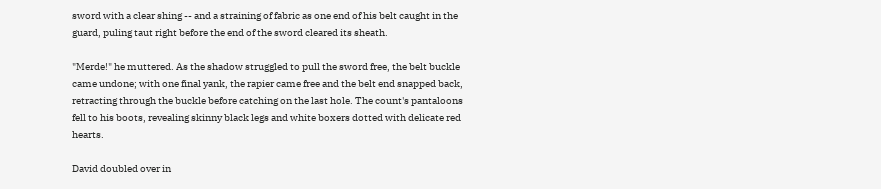sword with a clear shing -- and a straining of fabric as one end of his belt caught in the guard, puling taut right before the end of the sword cleared its sheath.

"Merde!" he muttered. As the shadow struggled to pull the sword free, the belt buckle came undone; with one final yank, the rapier came free and the belt end snapped back, retracting through the buckle before catching on the last hole. The count's pantaloons fell to his boots, revealing skinny black legs and white boxers dotted with delicate red hearts.

David doubled over in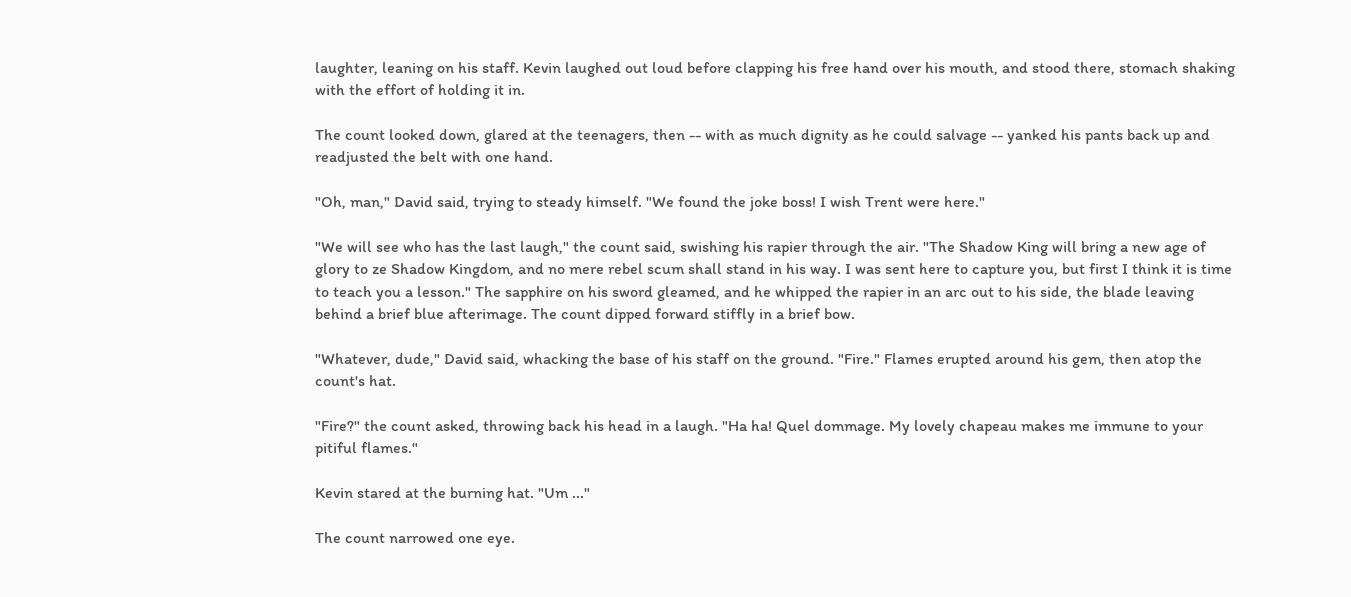laughter, leaning on his staff. Kevin laughed out loud before clapping his free hand over his mouth, and stood there, stomach shaking with the effort of holding it in.

The count looked down, glared at the teenagers, then -- with as much dignity as he could salvage -- yanked his pants back up and readjusted the belt with one hand.

"Oh, man," David said, trying to steady himself. "We found the joke boss! I wish Trent were here."

"We will see who has the last laugh," the count said, swishing his rapier through the air. "The Shadow King will bring a new age of glory to ze Shadow Kingdom, and no mere rebel scum shall stand in his way. I was sent here to capture you, but first I think it is time to teach you a lesson." The sapphire on his sword gleamed, and he whipped the rapier in an arc out to his side, the blade leaving behind a brief blue afterimage. The count dipped forward stiffly in a brief bow.

"Whatever, dude," David said, whacking the base of his staff on the ground. "Fire." Flames erupted around his gem, then atop the count's hat.

"Fire?" the count asked, throwing back his head in a laugh. "Ha ha! Quel dommage. My lovely chapeau makes me immune to your pitiful flames."

Kevin stared at the burning hat. "Um ..."

The count narrowed one eye.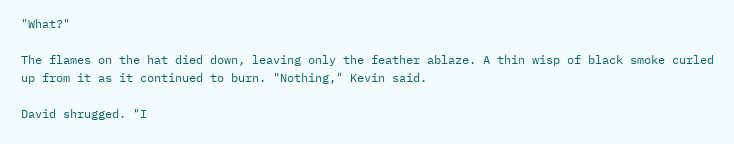"What?"

The flames on the hat died down, leaving only the feather ablaze. A thin wisp of black smoke curled up from it as it continued to burn. "Nothing," Kevin said.

David shrugged. "I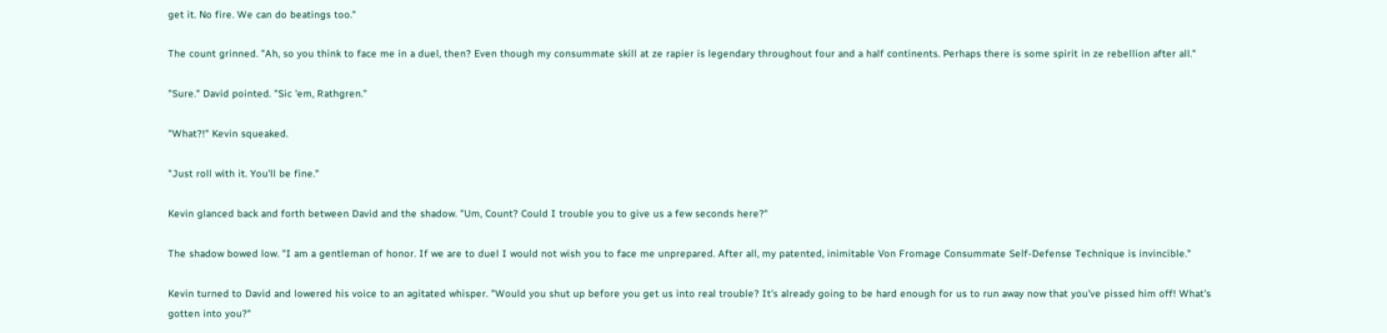get it. No fire. We can do beatings too."

The count grinned. "Ah, so you think to face me in a duel, then? Even though my consummate skill at ze rapier is legendary throughout four and a half continents. Perhaps there is some spirit in ze rebellion after all."

"Sure." David pointed. "Sic 'em, Rathgren."

"What?!" Kevin squeaked.

"Just roll with it. You'll be fine."

Kevin glanced back and forth between David and the shadow. "Um, Count? Could I trouble you to give us a few seconds here?"

The shadow bowed low. "I am a gentleman of honor. If we are to duel I would not wish you to face me unprepared. After all, my patented, inimitable Von Fromage Consummate Self-Defense Technique is invincible."

Kevin turned to David and lowered his voice to an agitated whisper. "Would you shut up before you get us into real trouble? It's already going to be hard enough for us to run away now that you've pissed him off! What's gotten into you?"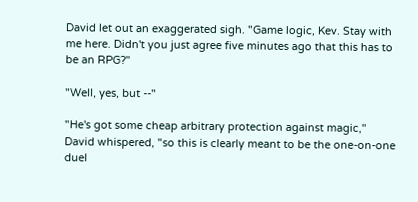David let out an exaggerated sigh. "Game logic, Kev. Stay with me here. Didn't you just agree five minutes ago that this has to be an RPG?"

"Well, yes, but --"

"He's got some cheap arbitrary protection against magic," David whispered, "so this is clearly meant to be the one-on-one duel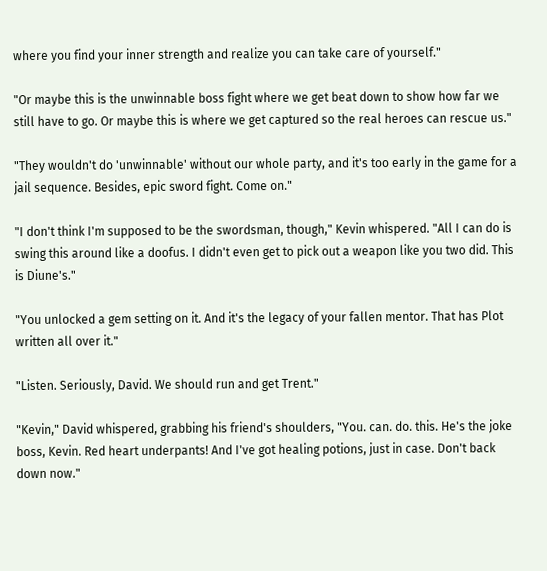where you find your inner strength and realize you can take care of yourself."

"Or maybe this is the unwinnable boss fight where we get beat down to show how far we still have to go. Or maybe this is where we get captured so the real heroes can rescue us."

"They wouldn't do 'unwinnable' without our whole party, and it's too early in the game for a jail sequence. Besides, epic sword fight. Come on."

"I don't think I'm supposed to be the swordsman, though," Kevin whispered. "All I can do is swing this around like a doofus. I didn't even get to pick out a weapon like you two did. This is Diune's."

"You unlocked a gem setting on it. And it's the legacy of your fallen mentor. That has Plot written all over it."

"Listen. Seriously, David. We should run and get Trent."

"Kevin," David whispered, grabbing his friend's shoulders, "You. can. do. this. He's the joke boss, Kevin. Red heart underpants! And I've got healing potions, just in case. Don't back down now."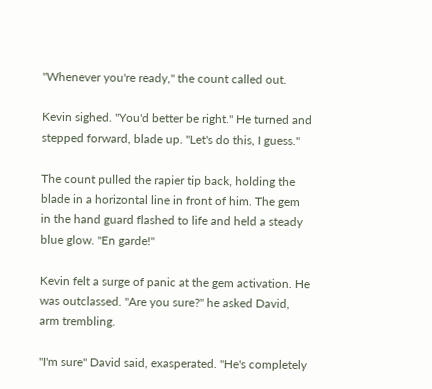"Whenever you're ready," the count called out.

Kevin sighed. "You'd better be right." He turned and stepped forward, blade up. "Let's do this, I guess."

The count pulled the rapier tip back, holding the blade in a horizontal line in front of him. The gem in the hand guard flashed to life and held a steady blue glow. "En garde!"

Kevin felt a surge of panic at the gem activation. He was outclassed. "Are you sure?" he asked David, arm trembling.

"I'm sure" David said, exasperated. "He's completely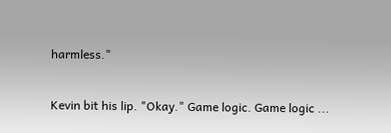harmless."

Kevin bit his lip. "Okay." Game logic. Game logic ...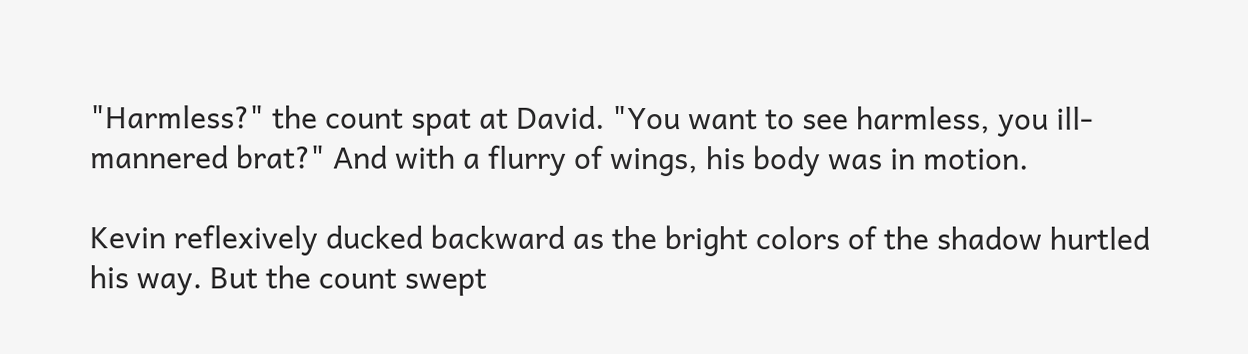"Harmless?" the count spat at David. "You want to see harmless, you ill-mannered brat?" And with a flurry of wings, his body was in motion.

Kevin reflexively ducked backward as the bright colors of the shadow hurtled his way. But the count swept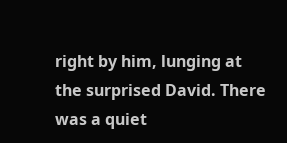right by him, lunging at the surprised David. There was a quiet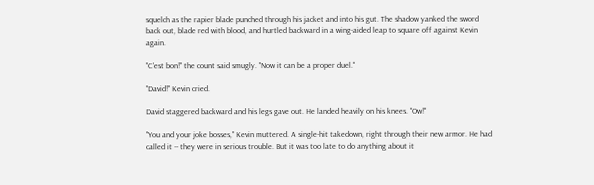squelch as the rapier blade punched through his jacket and into his gut. The shadow yanked the sword back out, blade red with blood, and hurtled backward in a wing-aided leap to square off against Kevin again.

"C'est bon!" the count said smugly. "Now it can be a proper duel."

"David!" Kevin cried.

David staggered backward and his legs gave out. He landed heavily on his knees. "Ow!"

"You and your joke bosses," Kevin muttered. A single-hit takedown, right through their new armor. He had called it -- they were in serious trouble. But it was too late to do anything about it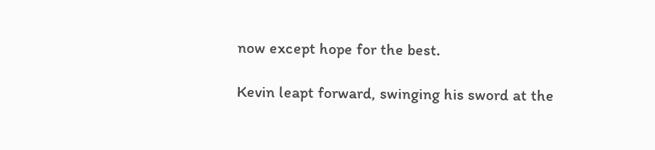now except hope for the best.

Kevin leapt forward, swinging his sword at the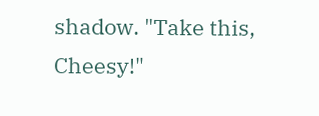shadow. "Take this, Cheesy!"